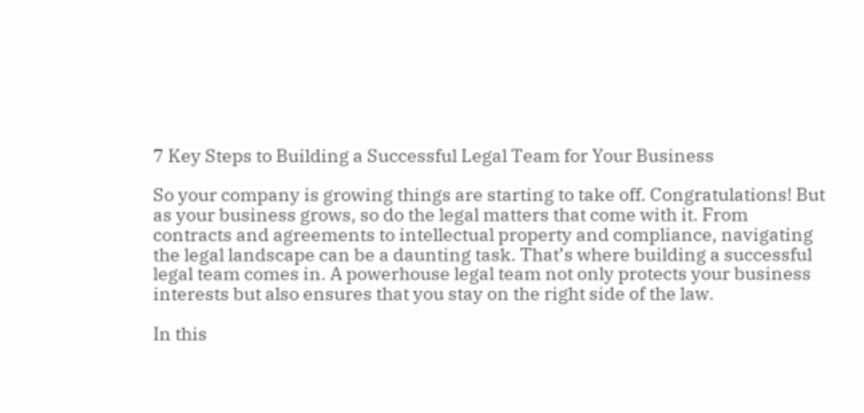7 Key Steps to Building a Successful Legal Team for Your Business

So your company is growing things are starting to take off. Congratulations! But as your business grows, so do the legal matters that come with it. From contracts and agreements to intellectual property and compliance, navigating the legal landscape can be a daunting task. That’s where building a successful legal team comes in. A powerhouse legal team not only protects your business interests but also ensures that you stay on the right side of the law.

In this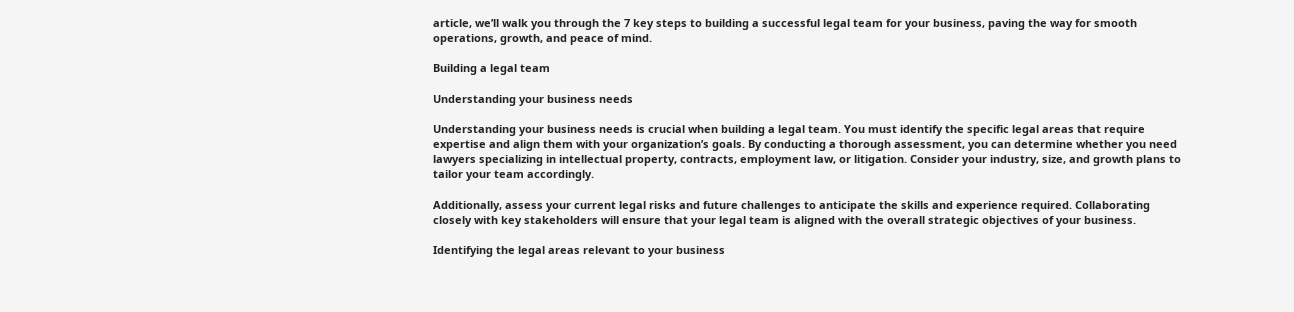article, we’ll walk you through the 7 key steps to building a successful legal team for your business, paving the way for smooth operations, growth, and peace of mind.

Building a legal team

Understanding your business needs

Understanding your business needs is crucial when building a legal team. You must identify the specific legal areas that require expertise and align them with your organization’s goals. By conducting a thorough assessment, you can determine whether you need lawyers specializing in intellectual property, contracts, employment law, or litigation. Consider your industry, size, and growth plans to tailor your team accordingly.

Additionally, assess your current legal risks and future challenges to anticipate the skills and experience required. Collaborating closely with key stakeholders will ensure that your legal team is aligned with the overall strategic objectives of your business.

Identifying the legal areas relevant to your business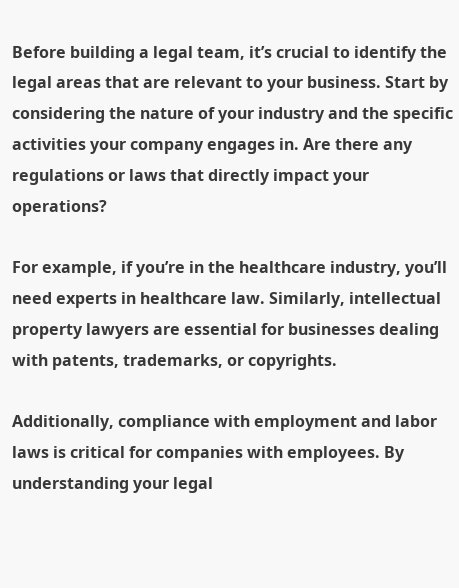Before building a legal team, it’s crucial to identify the legal areas that are relevant to your business. Start by considering the nature of your industry and the specific activities your company engages in. Are there any regulations or laws that directly impact your operations?

For example, if you’re in the healthcare industry, you’ll need experts in healthcare law. Similarly, intellectual property lawyers are essential for businesses dealing with patents, trademarks, or copyrights.

Additionally, compliance with employment and labor laws is critical for companies with employees. By understanding your legal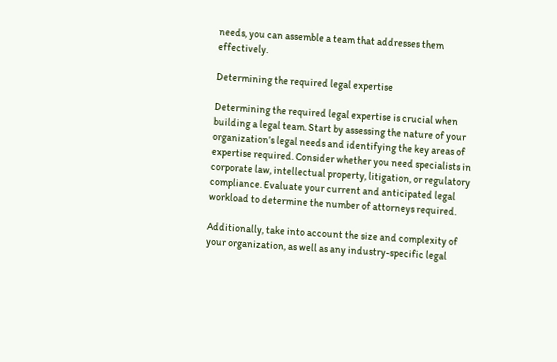needs, you can assemble a team that addresses them effectively.

Determining the required legal expertise

Determining the required legal expertise is crucial when building a legal team. Start by assessing the nature of your organization’s legal needs and identifying the key areas of expertise required. Consider whether you need specialists in corporate law, intellectual property, litigation, or regulatory compliance. Evaluate your current and anticipated legal workload to determine the number of attorneys required.

Additionally, take into account the size and complexity of your organization, as well as any industry-specific legal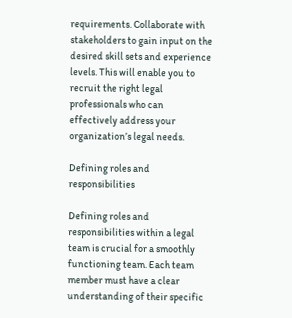requirements. Collaborate with stakeholders to gain input on the desired skill sets and experience levels. This will enable you to recruit the right legal professionals who can effectively address your organization’s legal needs.

Defining roles and responsibilities

Defining roles and responsibilities within a legal team is crucial for a smoothly functioning team. Each team member must have a clear understanding of their specific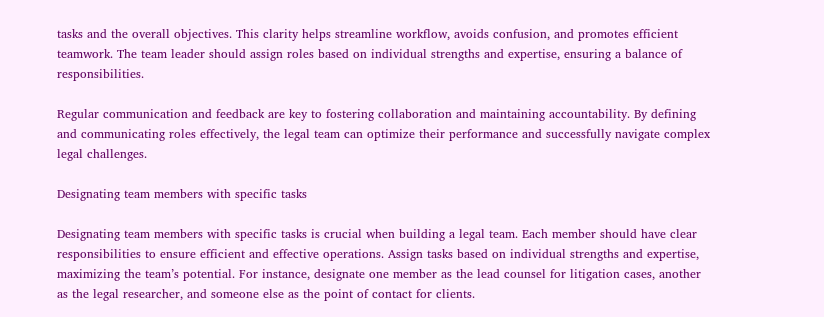tasks and the overall objectives. This clarity helps streamline workflow, avoids confusion, and promotes efficient teamwork. The team leader should assign roles based on individual strengths and expertise, ensuring a balance of responsibilities.

Regular communication and feedback are key to fostering collaboration and maintaining accountability. By defining and communicating roles effectively, the legal team can optimize their performance and successfully navigate complex legal challenges.

Designating team members with specific tasks

Designating team members with specific tasks is crucial when building a legal team. Each member should have clear responsibilities to ensure efficient and effective operations. Assign tasks based on individual strengths and expertise, maximizing the team’s potential. For instance, designate one member as the lead counsel for litigation cases, another as the legal researcher, and someone else as the point of contact for clients.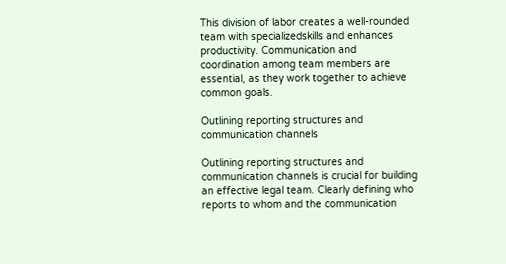This division of labor creates a well-rounded team with specializedskills and enhances productivity. Communication and coordination among team members are essential, as they work together to achieve common goals.

Outlining reporting structures and communication channels

Outlining reporting structures and communication channels is crucial for building an effective legal team. Clearly defining who reports to whom and the communication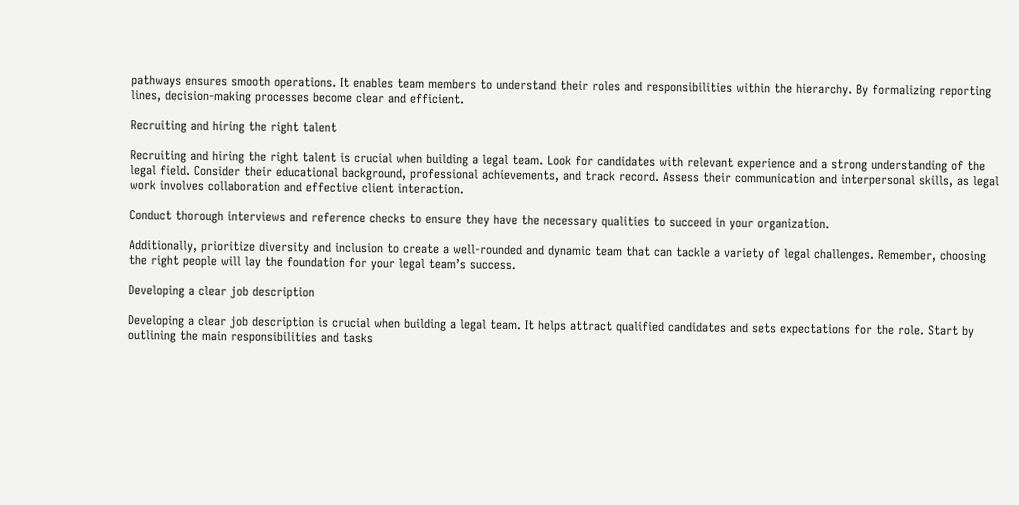pathways ensures smooth operations. It enables team members to understand their roles and responsibilities within the hierarchy. By formalizing reporting lines, decision-making processes become clear and efficient.

Recruiting and hiring the right talent

Recruiting and hiring the right talent is crucial when building a legal team. Look for candidates with relevant experience and a strong understanding of the legal field. Consider their educational background, professional achievements, and track record. Assess their communication and interpersonal skills, as legal work involves collaboration and effective client interaction.

Conduct thorough interviews and reference checks to ensure they have the necessary qualities to succeed in your organization.

Additionally, prioritize diversity and inclusion to create a well-rounded and dynamic team that can tackle a variety of legal challenges. Remember, choosing the right people will lay the foundation for your legal team’s success.

Developing a clear job description

Developing a clear job description is crucial when building a legal team. It helps attract qualified candidates and sets expectations for the role. Start by outlining the main responsibilities and tasks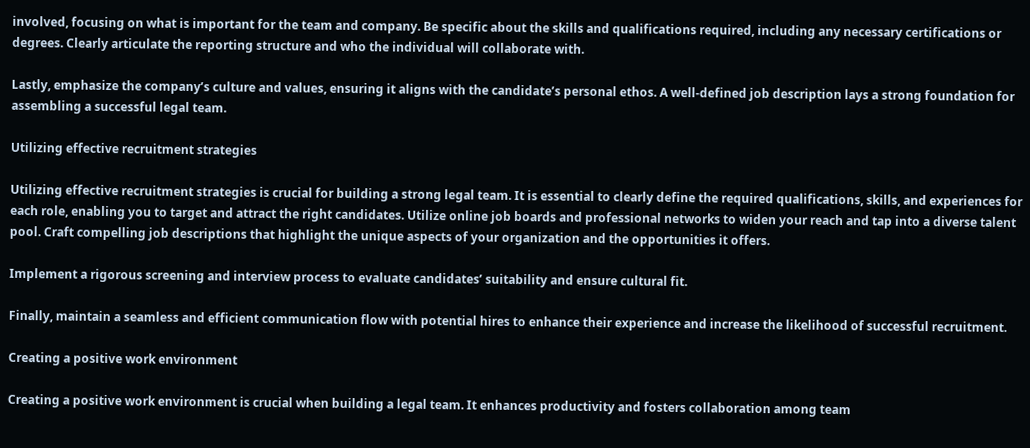involved, focusing on what is important for the team and company. Be specific about the skills and qualifications required, including any necessary certifications or degrees. Clearly articulate the reporting structure and who the individual will collaborate with.

Lastly, emphasize the company’s culture and values, ensuring it aligns with the candidate’s personal ethos. A well-defined job description lays a strong foundation for assembling a successful legal team.

Utilizing effective recruitment strategies

Utilizing effective recruitment strategies is crucial for building a strong legal team. It is essential to clearly define the required qualifications, skills, and experiences for each role, enabling you to target and attract the right candidates. Utilize online job boards and professional networks to widen your reach and tap into a diverse talent pool. Craft compelling job descriptions that highlight the unique aspects of your organization and the opportunities it offers.

Implement a rigorous screening and interview process to evaluate candidates’ suitability and ensure cultural fit.

Finally, maintain a seamless and efficient communication flow with potential hires to enhance their experience and increase the likelihood of successful recruitment.

Creating a positive work environment

Creating a positive work environment is crucial when building a legal team. It enhances productivity and fosters collaboration among team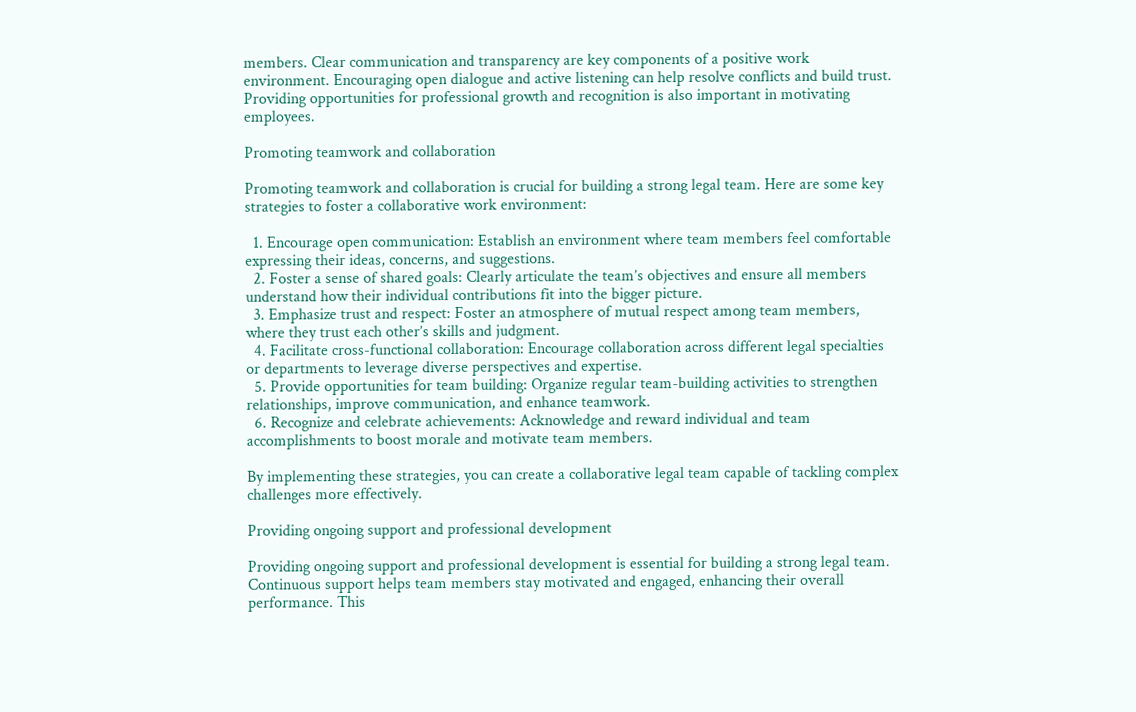members. Clear communication and transparency are key components of a positive work environment. Encouraging open dialogue and active listening can help resolve conflicts and build trust. Providing opportunities for professional growth and recognition is also important in motivating employees.

Promoting teamwork and collaboration

Promoting teamwork and collaboration is crucial for building a strong legal team. Here are some key strategies to foster a collaborative work environment:

  1. Encourage open communication: Establish an environment where team members feel comfortable expressing their ideas, concerns, and suggestions.
  2. Foster a sense of shared goals: Clearly articulate the team’s objectives and ensure all members understand how their individual contributions fit into the bigger picture.
  3. Emphasize trust and respect: Foster an atmosphere of mutual respect among team members, where they trust each other’s skills and judgment.
  4. Facilitate cross-functional collaboration: Encourage collaboration across different legal specialties or departments to leverage diverse perspectives and expertise.
  5. Provide opportunities for team building: Organize regular team-building activities to strengthen relationships, improve communication, and enhance teamwork.
  6. Recognize and celebrate achievements: Acknowledge and reward individual and team accomplishments to boost morale and motivate team members.

By implementing these strategies, you can create a collaborative legal team capable of tackling complex challenges more effectively.

Providing ongoing support and professional development

Providing ongoing support and professional development is essential for building a strong legal team. Continuous support helps team members stay motivated and engaged, enhancing their overall performance. This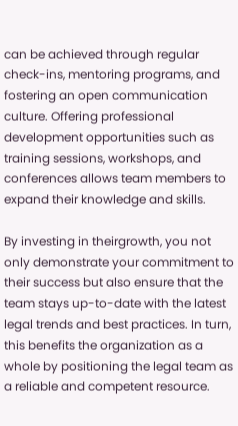can be achieved through regular check-ins, mentoring programs, and fostering an open communication culture. Offering professional development opportunities such as training sessions, workshops, and conferences allows team members to expand their knowledge and skills.

By investing in theirgrowth, you not only demonstrate your commitment to their success but also ensure that the team stays up-to-date with the latest legal trends and best practices. In turn, this benefits the organization as a whole by positioning the legal team as a reliable and competent resource.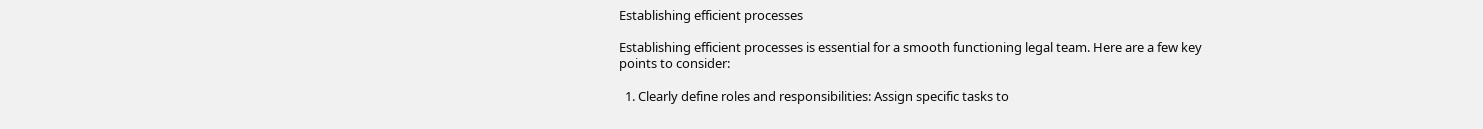Establishing efficient processes

Establishing efficient processes is essential for a smooth functioning legal team. Here are a few key points to consider:

  1. Clearly define roles and responsibilities: Assign specific tasks to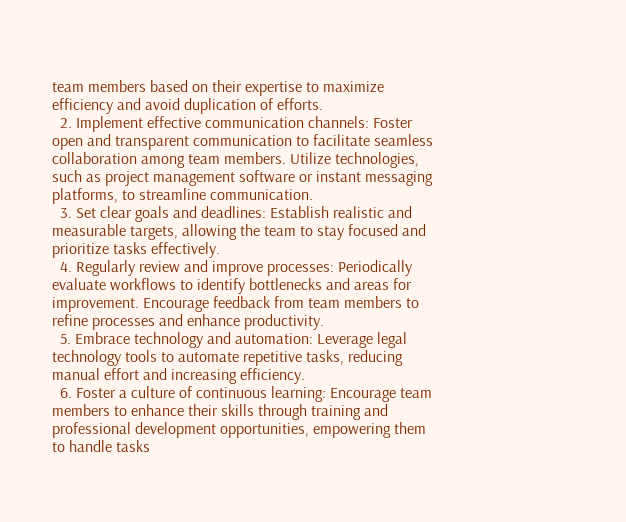team members based on their expertise to maximize efficiency and avoid duplication of efforts.
  2. Implement effective communication channels: Foster open and transparent communication to facilitate seamless collaboration among team members. Utilize technologies, such as project management software or instant messaging platforms, to streamline communication.
  3. Set clear goals and deadlines: Establish realistic and measurable targets, allowing the team to stay focused and prioritize tasks effectively.
  4. Regularly review and improve processes: Periodically evaluate workflows to identify bottlenecks and areas for improvement. Encourage feedback from team members to refine processes and enhance productivity.
  5. Embrace technology and automation: Leverage legal technology tools to automate repetitive tasks, reducing manual effort and increasing efficiency.
  6. Foster a culture of continuous learning: Encourage team members to enhance their skills through training and professional development opportunities, empowering them to handle tasks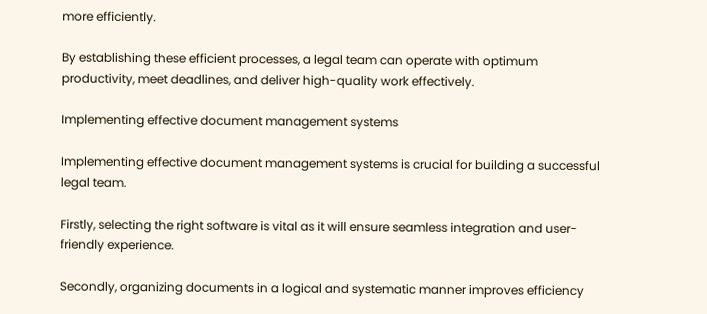more efficiently.

By establishing these efficient processes, a legal team can operate with optimum productivity, meet deadlines, and deliver high-quality work effectively.

Implementing effective document management systems

Implementing effective document management systems is crucial for building a successful legal team.

Firstly, selecting the right software is vital as it will ensure seamless integration and user-friendly experience.

Secondly, organizing documents in a logical and systematic manner improves efficiency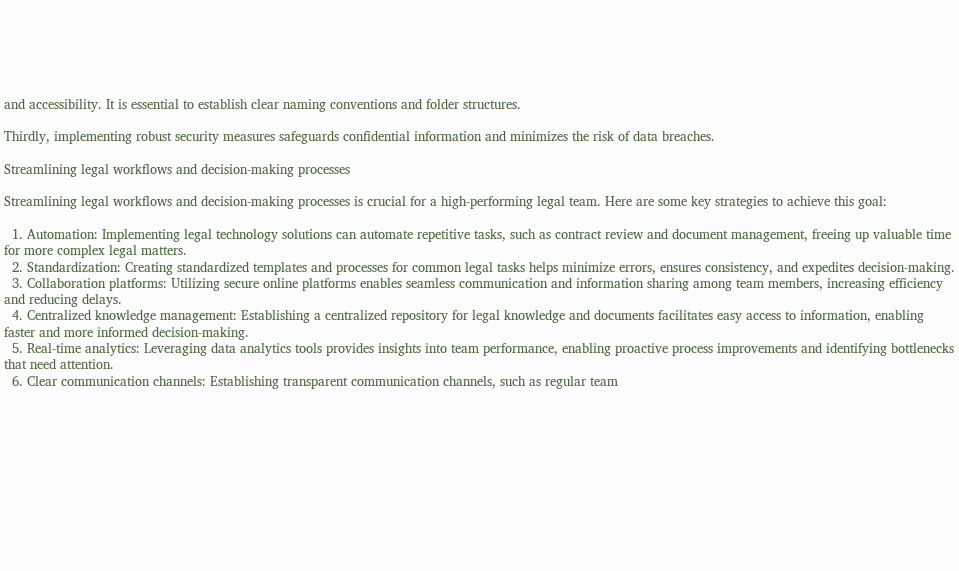and accessibility. It is essential to establish clear naming conventions and folder structures.

Thirdly, implementing robust security measures safeguards confidential information and minimizes the risk of data breaches.

Streamlining legal workflows and decision-making processes

Streamlining legal workflows and decision-making processes is crucial for a high-performing legal team. Here are some key strategies to achieve this goal:

  1. Automation: Implementing legal technology solutions can automate repetitive tasks, such as contract review and document management, freeing up valuable time for more complex legal matters.
  2. Standardization: Creating standardized templates and processes for common legal tasks helps minimize errors, ensures consistency, and expedites decision-making.
  3. Collaboration platforms: Utilizing secure online platforms enables seamless communication and information sharing among team members, increasing efficiency and reducing delays.
  4. Centralized knowledge management: Establishing a centralized repository for legal knowledge and documents facilitates easy access to information, enabling faster and more informed decision-making.
  5. Real-time analytics: Leveraging data analytics tools provides insights into team performance, enabling proactive process improvements and identifying bottlenecks that need attention.
  6. Clear communication channels: Establishing transparent communication channels, such as regular team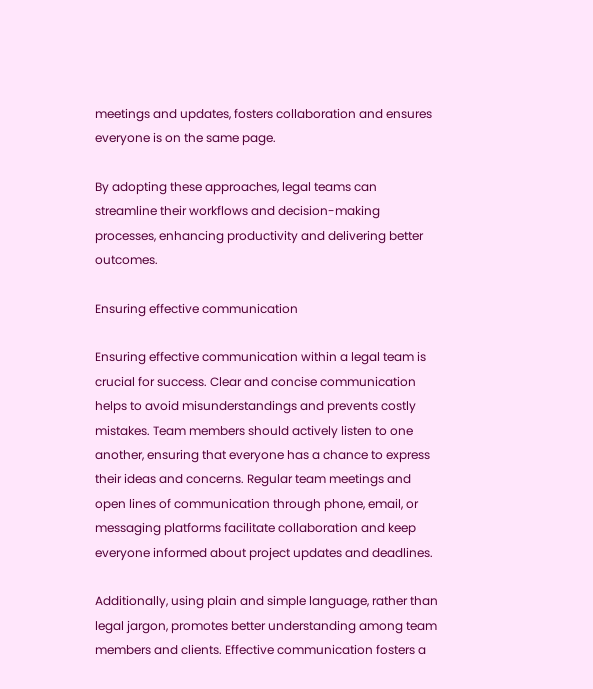meetings and updates, fosters collaboration and ensures everyone is on the same page.

By adopting these approaches, legal teams can streamline their workflows and decision-making processes, enhancing productivity and delivering better outcomes.

Ensuring effective communication

Ensuring effective communication within a legal team is crucial for success. Clear and concise communication helps to avoid misunderstandings and prevents costly mistakes. Team members should actively listen to one another, ensuring that everyone has a chance to express their ideas and concerns. Regular team meetings and open lines of communication through phone, email, or messaging platforms facilitate collaboration and keep everyone informed about project updates and deadlines.

Additionally, using plain and simple language, rather than legal jargon, promotes better understanding among team members and clients. Effective communication fosters a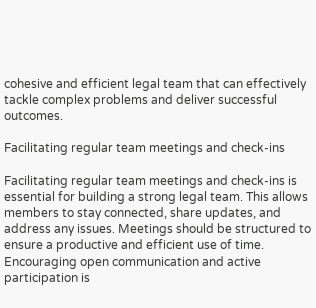cohesive and efficient legal team that can effectively tackle complex problems and deliver successful outcomes.

Facilitating regular team meetings and check-ins

Facilitating regular team meetings and check-ins is essential for building a strong legal team. This allows members to stay connected, share updates, and address any issues. Meetings should be structured to ensure a productive and efficient use of time. Encouraging open communication and active participation is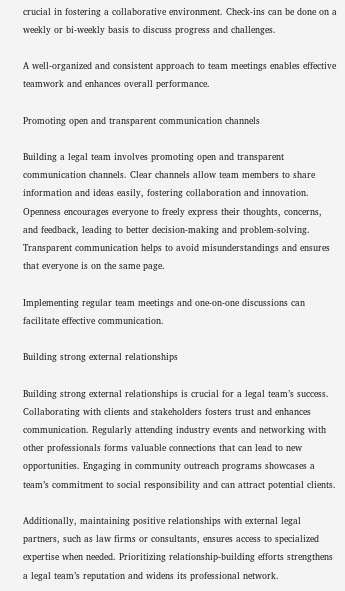crucial in fostering a collaborative environment. Check-ins can be done on a weekly or bi-weekly basis to discuss progress and challenges.

A well-organized and consistent approach to team meetings enables effective teamwork and enhances overall performance.

Promoting open and transparent communication channels

Building a legal team involves promoting open and transparent communication channels. Clear channels allow team members to share information and ideas easily, fostering collaboration and innovation. Openness encourages everyone to freely express their thoughts, concerns, and feedback, leading to better decision-making and problem-solving. Transparent communication helps to avoid misunderstandings and ensures that everyone is on the same page.

Implementing regular team meetings and one-on-one discussions can facilitate effective communication.

Building strong external relationships

Building strong external relationships is crucial for a legal team’s success. Collaborating with clients and stakeholders fosters trust and enhances communication. Regularly attending industry events and networking with other professionals forms valuable connections that can lead to new opportunities. Engaging in community outreach programs showcases a team’s commitment to social responsibility and can attract potential clients.

Additionally, maintaining positive relationships with external legal partners, such as law firms or consultants, ensures access to specialized expertise when needed. Prioritizing relationship-building efforts strengthens a legal team’s reputation and widens its professional network.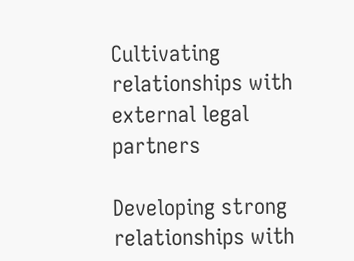Cultivating relationships with external legal partners

Developing strong relationships with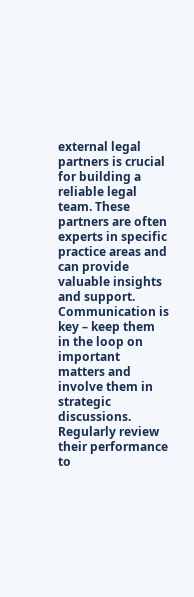external legal partners is crucial for building a reliable legal team. These partners are often experts in specific practice areas and can provide valuable insights and support. Communication is key – keep them in the loop on important matters and involve them in strategic discussions. Regularly review their performance to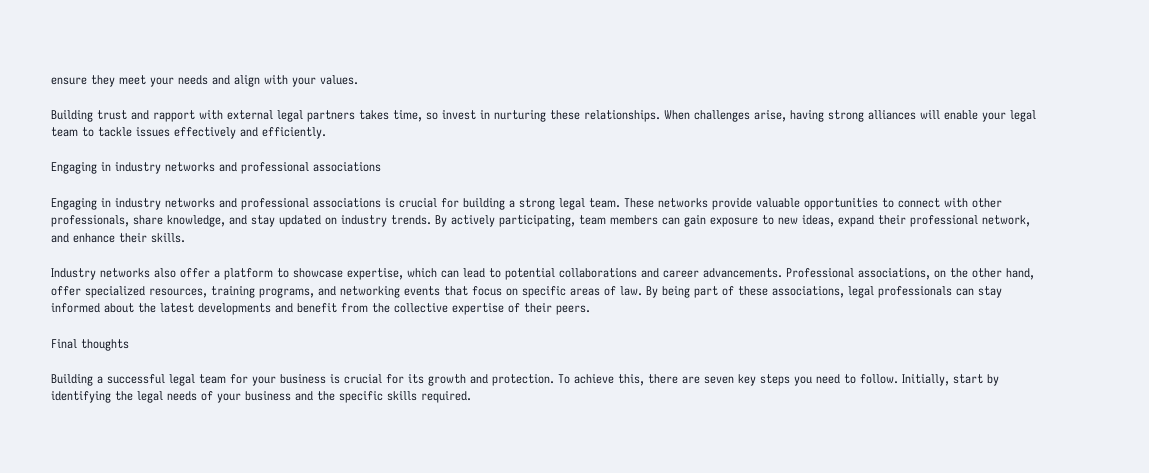ensure they meet your needs and align with your values.

Building trust and rapport with external legal partners takes time, so invest in nurturing these relationships. When challenges arise, having strong alliances will enable your legal team to tackle issues effectively and efficiently.

Engaging in industry networks and professional associations

Engaging in industry networks and professional associations is crucial for building a strong legal team. These networks provide valuable opportunities to connect with other professionals, share knowledge, and stay updated on industry trends. By actively participating, team members can gain exposure to new ideas, expand their professional network, and enhance their skills.

Industry networks also offer a platform to showcase expertise, which can lead to potential collaborations and career advancements. Professional associations, on the other hand, offer specialized resources, training programs, and networking events that focus on specific areas of law. By being part of these associations, legal professionals can stay informed about the latest developments and benefit from the collective expertise of their peers.

Final thoughts

Building a successful legal team for your business is crucial for its growth and protection. To achieve this, there are seven key steps you need to follow. Initially, start by identifying the legal needs of your business and the specific skills required.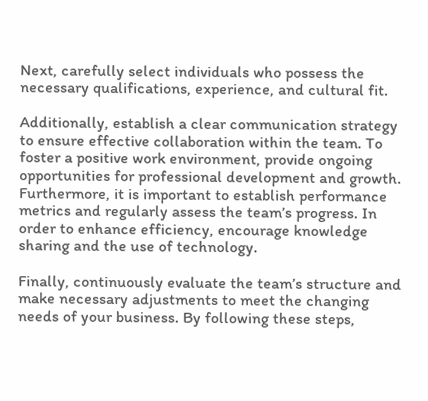Next, carefully select individuals who possess the necessary qualifications, experience, and cultural fit.

Additionally, establish a clear communication strategy to ensure effective collaboration within the team. To foster a positive work environment, provide ongoing opportunities for professional development and growth. Furthermore, it is important to establish performance metrics and regularly assess the team’s progress. In order to enhance efficiency, encourage knowledge sharing and the use of technology.

Finally, continuously evaluate the team’s structure and make necessary adjustments to meet the changing needs of your business. By following these steps,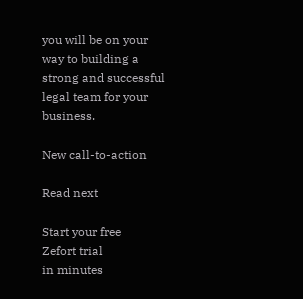you will be on your way to building a strong and successful legal team for your business.

New call-to-action

Read next

Start your free
Zefort trial
in minutes